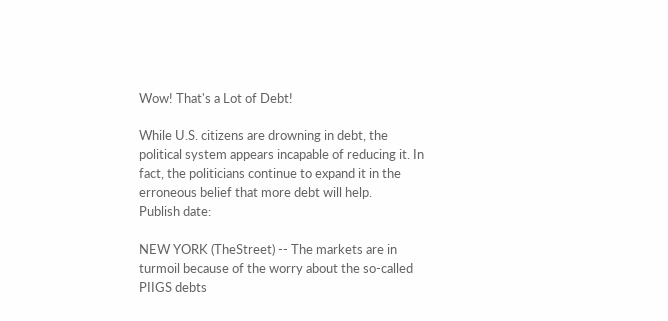Wow! That's a Lot of Debt!

While U.S. citizens are drowning in debt, the political system appears incapable of reducing it. In fact, the politicians continue to expand it in the erroneous belief that more debt will help.
Publish date:

NEW YORK (TheStreet) -- The markets are in turmoil because of the worry about the so-called PIIGS debts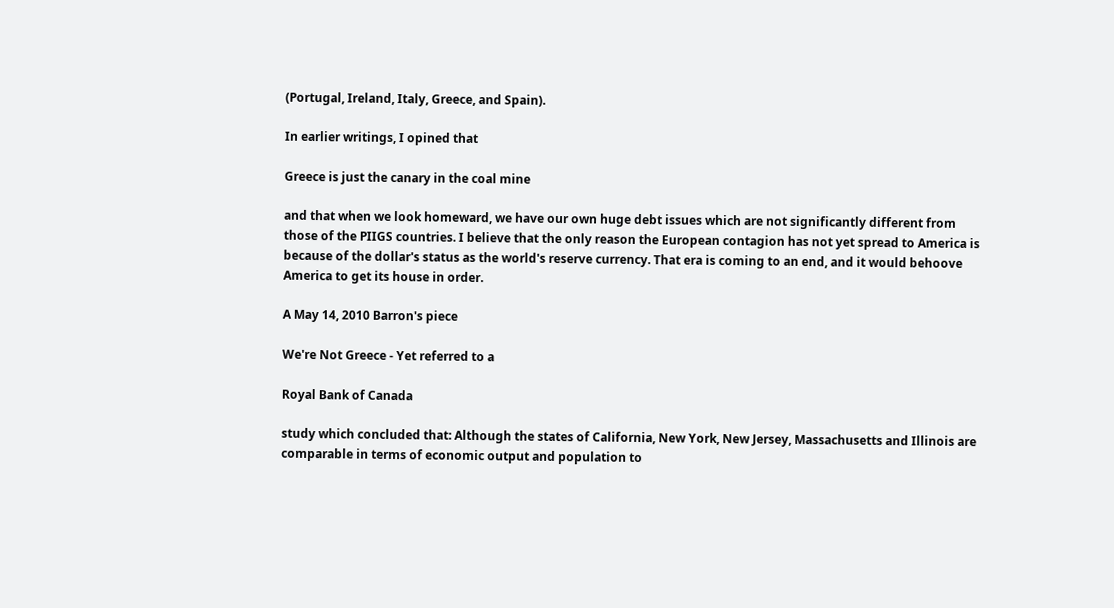(Portugal, Ireland, Italy, Greece, and Spain).

In earlier writings, I opined that

Greece is just the canary in the coal mine

and that when we look homeward, we have our own huge debt issues which are not significantly different from those of the PIIGS countries. I believe that the only reason the European contagion has not yet spread to America is because of the dollar's status as the world's reserve currency. That era is coming to an end, and it would behoove America to get its house in order.

A May 14, 2010 Barron's piece

We're Not Greece - Yet referred to a

Royal Bank of Canada

study which concluded that: Although the states of California, New York, New Jersey, Massachusetts and Illinois are comparable in terms of economic output and population to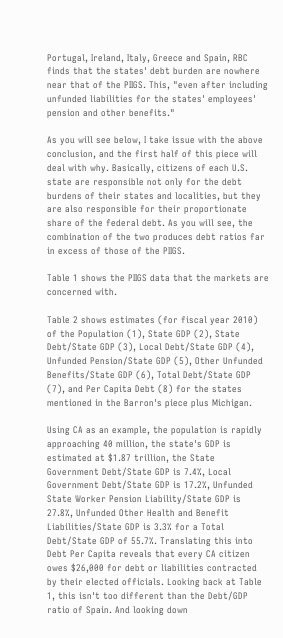Portugal, Ireland, Italy, Greece and Spain, RBC finds that the states' debt burden are nowhere near that of the PIIGS. This, "even after including unfunded liabilities for the states' employees' pension and other benefits."

As you will see below, I take issue with the above conclusion, and the first half of this piece will deal with why. Basically, citizens of each U.S. state are responsible not only for the debt burdens of their states and localities, but they are also responsible for their proportionate share of the federal debt. As you will see, the combination of the two produces debt ratios far in excess of those of the PIIGS.

Table 1 shows the PIIGS data that the markets are concerned with.

Table 2 shows estimates (for fiscal year 2010) of the Population (1), State GDP (2), State Debt/State GDP (3), Local Debt/State GDP (4), Unfunded Pension/State GDP (5), Other Unfunded Benefits/State GDP (6), Total Debt/State GDP (7), and Per Capita Debt (8) for the states mentioned in the Barron's piece plus Michigan.

Using CA as an example, the population is rapidly approaching 40 million, the state's GDP is estimated at $1.87 trillion, the State Government Debt/State GDP is 7.4%, Local Government Debt/State GDP is 17.2%, Unfunded State Worker Pension Liability/State GDP is 27.8%, Unfunded Other Health and Benefit Liabilities/State GDP is 3.3% for a Total Debt/State GDP of 55.7%. Translating this into Debt Per Capita reveals that every CA citizen owes $26,000 for debt or liabilities contracted by their elected officials. Looking back at Table 1, this isn't too different than the Debt/GDP ratio of Spain. And looking down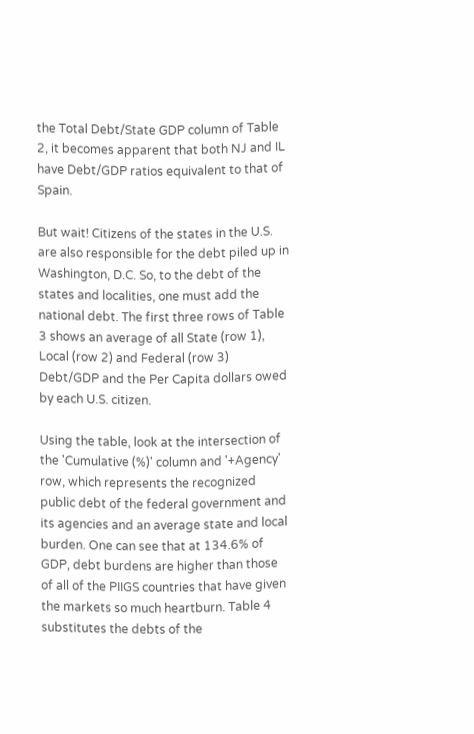the Total Debt/State GDP column of Table 2, it becomes apparent that both NJ and IL have Debt/GDP ratios equivalent to that of Spain.

But wait! Citizens of the states in the U.S. are also responsible for the debt piled up in Washington, D.C. So, to the debt of the states and localities, one must add the national debt. The first three rows of Table 3 shows an average of all State (row 1), Local (row 2) and Federal (row 3) Debt/GDP and the Per Capita dollars owed by each U.S. citizen.

Using the table, look at the intersection of the 'Cumulative (%)' column and '+Agency' row, which represents the recognized public debt of the federal government and its agencies and an average state and local burden. One can see that at 134.6% of GDP, debt burdens are higher than those of all of the PIIGS countries that have given the markets so much heartburn. Table 4 substitutes the debts of the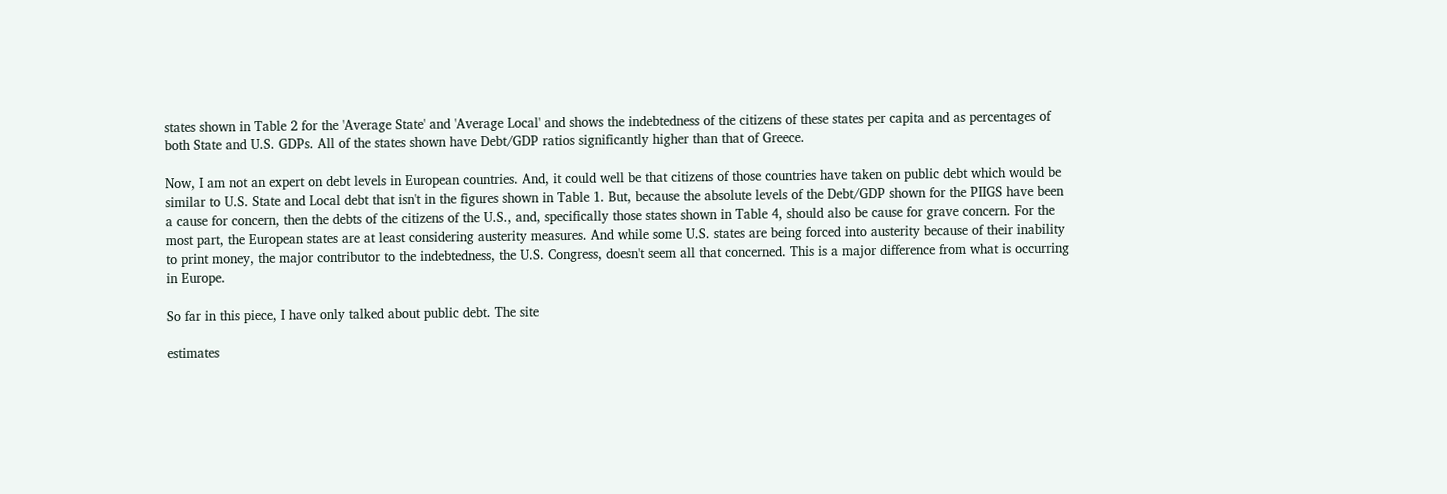states shown in Table 2 for the 'Average State' and 'Average Local' and shows the indebtedness of the citizens of these states per capita and as percentages of both State and U.S. GDPs. All of the states shown have Debt/GDP ratios significantly higher than that of Greece.

Now, I am not an expert on debt levels in European countries. And, it could well be that citizens of those countries have taken on public debt which would be similar to U.S. State and Local debt that isn't in the figures shown in Table 1. But, because the absolute levels of the Debt/GDP shown for the PIIGS have been a cause for concern, then the debts of the citizens of the U.S., and, specifically those states shown in Table 4, should also be cause for grave concern. For the most part, the European states are at least considering austerity measures. And while some U.S. states are being forced into austerity because of their inability to print money, the major contributor to the indebtedness, the U.S. Congress, doesn't seem all that concerned. This is a major difference from what is occurring in Europe.

So far in this piece, I have only talked about public debt. The site

estimates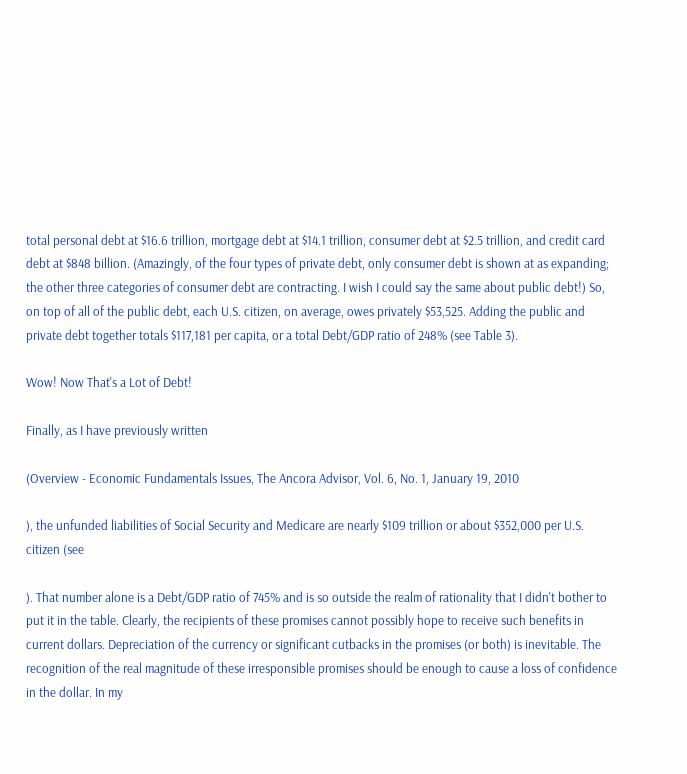total personal debt at $16.6 trillion, mortgage debt at $14.1 trillion, consumer debt at $2.5 trillion, and credit card debt at $848 billion. (Amazingly, of the four types of private debt, only consumer debt is shown at as expanding; the other three categories of consumer debt are contracting. I wish I could say the same about public debt!) So, on top of all of the public debt, each U.S. citizen, on average, owes privately $53,525. Adding the public and private debt together totals $117,181 per capita, or a total Debt/GDP ratio of 248% (see Table 3).

Wow! Now That's a Lot of Debt!

Finally, as I have previously written

(Overview - Economic Fundamentals Issues, The Ancora Advisor, Vol. 6, No. 1, January 19, 2010

), the unfunded liabilities of Social Security and Medicare are nearly $109 trillion or about $352,000 per U.S. citizen (see

). That number alone is a Debt/GDP ratio of 745% and is so outside the realm of rationality that I didn't bother to put it in the table. Clearly, the recipients of these promises cannot possibly hope to receive such benefits in current dollars. Depreciation of the currency or significant cutbacks in the promises (or both) is inevitable. The recognition of the real magnitude of these irresponsible promises should be enough to cause a loss of confidence in the dollar. In my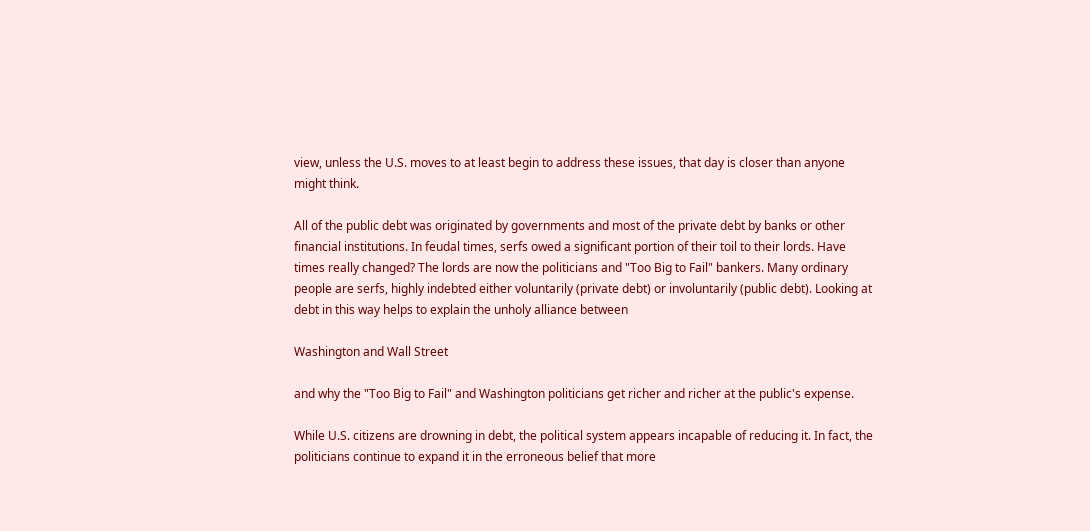view, unless the U.S. moves to at least begin to address these issues, that day is closer than anyone might think.

All of the public debt was originated by governments and most of the private debt by banks or other financial institutions. In feudal times, serfs owed a significant portion of their toil to their lords. Have times really changed? The lords are now the politicians and "Too Big to Fail" bankers. Many ordinary people are serfs, highly indebted either voluntarily (private debt) or involuntarily (public debt). Looking at debt in this way helps to explain the unholy alliance between

Washington and Wall Street

and why the "Too Big to Fail" and Washington politicians get richer and richer at the public's expense.

While U.S. citizens are drowning in debt, the political system appears incapable of reducing it. In fact, the politicians continue to expand it in the erroneous belief that more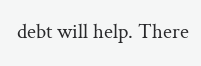debt will help. There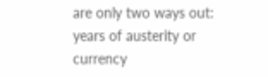are only two ways out: years of austerity or currency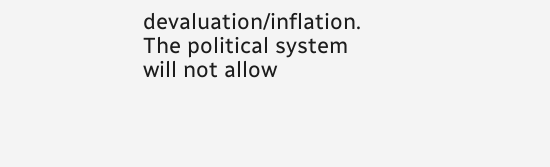devaluation/inflation. The political system will not allow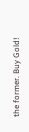the former. Buy Gold!